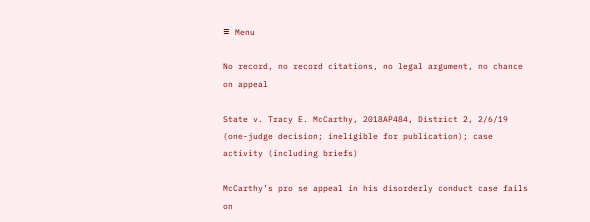≡ Menu

No record, no record citations, no legal argument, no chance on appeal

State v. Tracy E. McCarthy, 2018AP484, District 2, 2/6/19 (one-judge decision; ineligible for publication); case activity (including briefs)

McCarthy’s pro se appeal in his disorderly conduct case fails on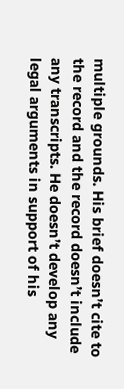multiple grounds. His brief doesn’t cite to the record and the record doesn’t include any transcripts. He doesn’t develop any legal arguments in support of his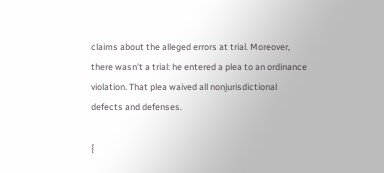claims about the alleged errors at trial. Moreover, there wasn’t a trial: he entered a plea to an ordinance violation. That plea waived all nonjurisdictional defects and defenses.

{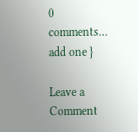0 comments… add one }

Leave a Comment